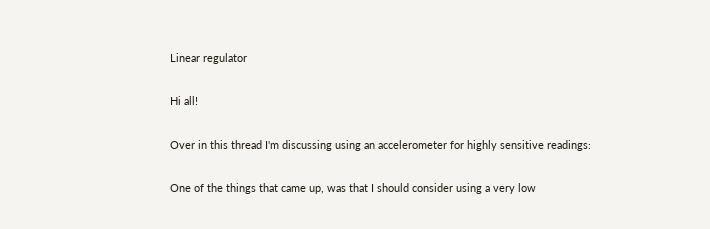Linear regulator

Hi all!

Over in this thread I'm discussing using an accelerometer for highly sensitive readings:

One of the things that came up, was that I should consider using a very low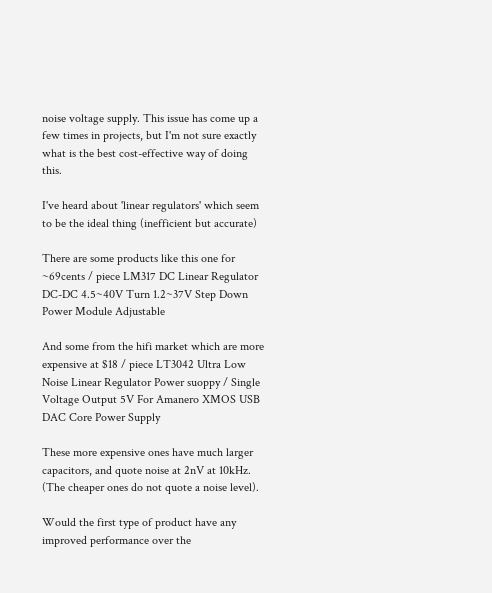noise voltage supply. This issue has come up a few times in projects, but I'm not sure exactly what is the best cost-effective way of doing this.

I've heard about 'linear regulators' which seem to be the ideal thing (inefficient but accurate)

There are some products like this one for ~69cents / piece LM317 DC Linear Regulator DC-DC 4.5~40V Turn 1.2~37V Step Down Power Module Adjustable

And some from the hifi market which are more expensive at $18 / piece LT3042 Ultra Low Noise Linear Regulator Power suoppy / Single Voltage Output 5V For Amanero XMOS USB DAC Core Power Supply

These more expensive ones have much larger capacitors, and quote noise at 2nV at 10kHz. (The cheaper ones do not quote a noise level).

Would the first type of product have any improved performance over the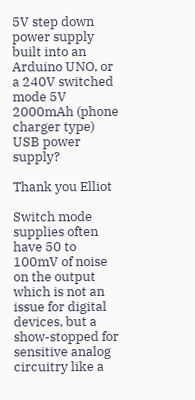5V step down power supply built into an Arduino UNO, or a 240V switched mode 5V 2000mAh (phone charger type) USB power supply?

Thank you Elliot

Switch mode supplies often have 50 to 100mV of noise on the output which is not an issue for digital devices, but a show-stopped for sensitive analog circuitry like a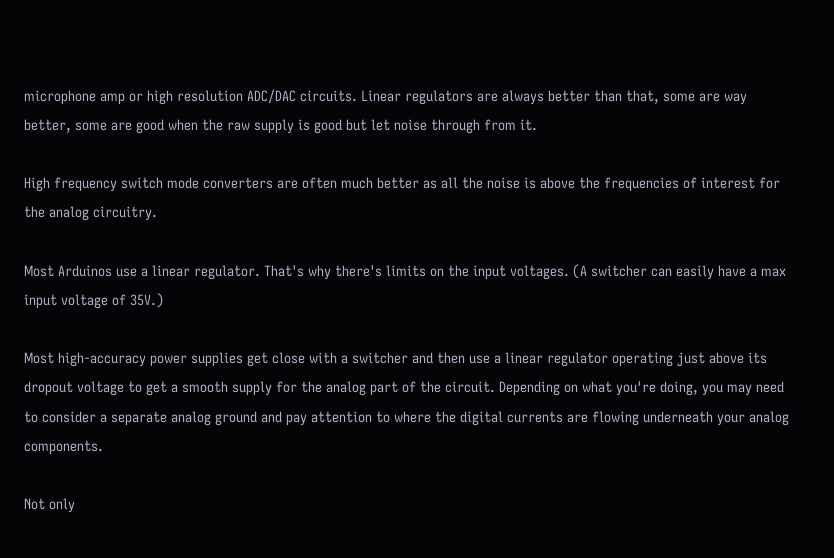microphone amp or high resolution ADC/DAC circuits. Linear regulators are always better than that, some are way better, some are good when the raw supply is good but let noise through from it.

High frequency switch mode converters are often much better as all the noise is above the frequencies of interest for the analog circuitry.

Most Arduinos use a linear regulator. That's why there's limits on the input voltages. (A switcher can easily have a max input voltage of 35V.)

Most high-accuracy power supplies get close with a switcher and then use a linear regulator operating just above its dropout voltage to get a smooth supply for the analog part of the circuit. Depending on what you're doing, you may need to consider a separate analog ground and pay attention to where the digital currents are flowing underneath your analog components.

Not only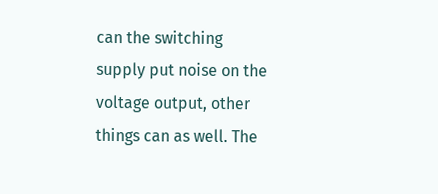can the switching supply put noise on the voltage output, other things can as well. The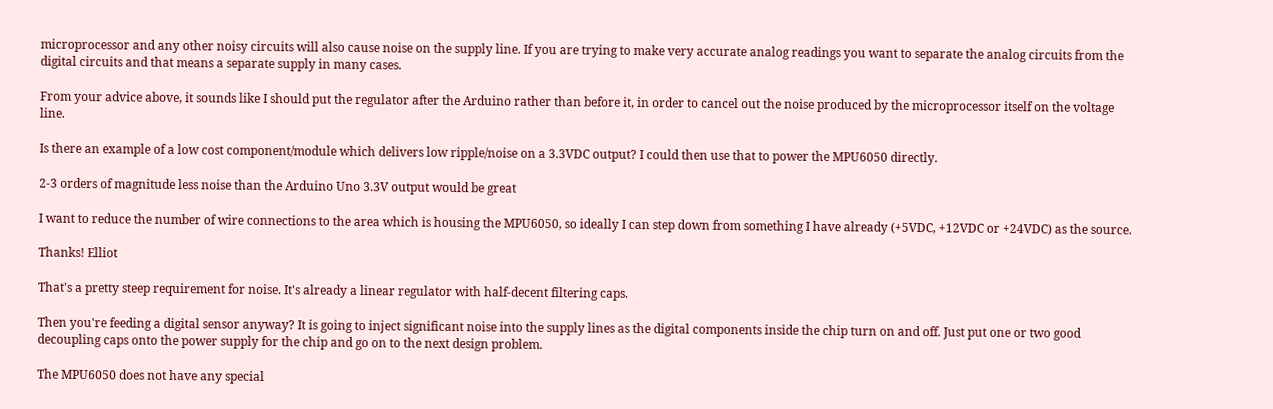microprocessor and any other noisy circuits will also cause noise on the supply line. If you are trying to make very accurate analog readings you want to separate the analog circuits from the digital circuits and that means a separate supply in many cases.

From your advice above, it sounds like I should put the regulator after the Arduino rather than before it, in order to cancel out the noise produced by the microprocessor itself on the voltage line.

Is there an example of a low cost component/module which delivers low ripple/noise on a 3.3VDC output? I could then use that to power the MPU6050 directly.

2-3 orders of magnitude less noise than the Arduino Uno 3.3V output would be great

I want to reduce the number of wire connections to the area which is housing the MPU6050, so ideally I can step down from something I have already (+5VDC, +12VDC or +24VDC) as the source.

Thanks! Elliot

That's a pretty steep requirement for noise. It's already a linear regulator with half-decent filtering caps.

Then you're feeding a digital sensor anyway? It is going to inject significant noise into the supply lines as the digital components inside the chip turn on and off. Just put one or two good decoupling caps onto the power supply for the chip and go on to the next design problem.

The MPU6050 does not have any special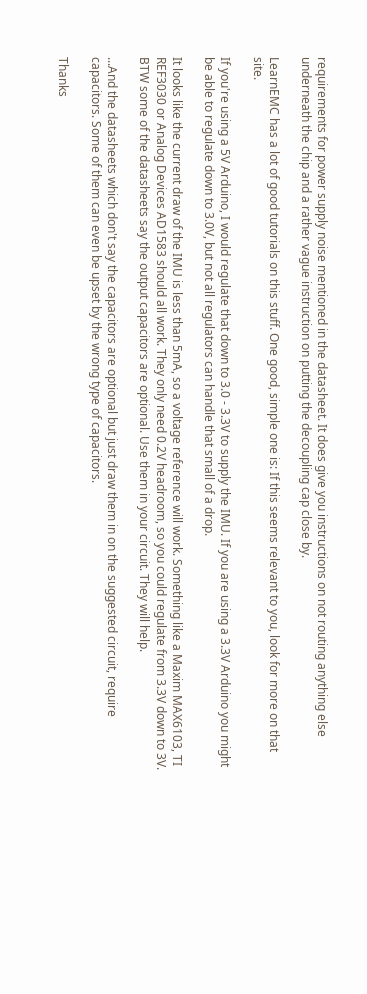requirements for power supply noise mentioned in the datasheet. It does give you instructions on not routing anything else underneath the chip and a rather vague instruction on putting the decoupling cap close by.

LearnEMC has a lot of good tutorials on this stuff. One good, simple one is: If this seems relevant to you, look for more on that site.

If you're using a 5V Arduino, I would regulate that down to 3.0 - 3.3V to supply the IMU. If you are using a 3.3V Arduino you might be able to regulate down to 3.0V, but not all regulators can handle that small of a drop.

It looks like the current draw of the IMU is less than 5mA, so a voltage reference will work. Something like a Maxim MAX6103, TI REF3030 or Analog Devices AD1583 should all work. They only need 0.2V headroom, so you could regulate from 3.3V down to 3V. BTW some of the datasheets say the output capacitors are optional. Use them in your circuit. They will help.

...And the datasheets which don't say the capacitors are optional but just draw them in on the suggested circuit, require capacitors. Some of them can even be upset by the wrong type of capacitors.

Thanks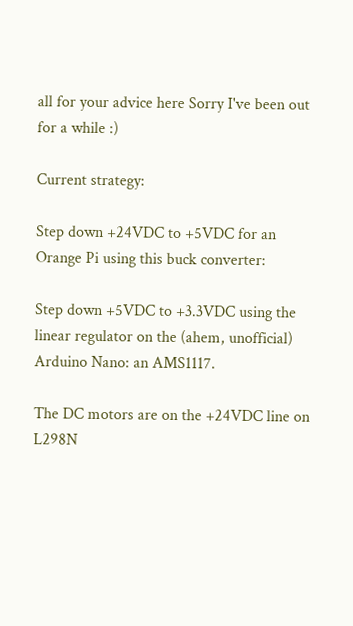all for your advice here Sorry I've been out for a while :)

Current strategy:

Step down +24VDC to +5VDC for an Orange Pi using this buck converter:

Step down +5VDC to +3.3VDC using the linear regulator on the (ahem, unofficial) Arduino Nano: an AMS1117.

The DC motors are on the +24VDC line on L298N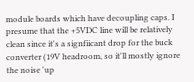module boards which have decoupling caps. I presume that the +5VDC line will be relatively clean since it's a signfiicant drop for the buck converter (19V headroom, so it'll mostly ignore the noise 'up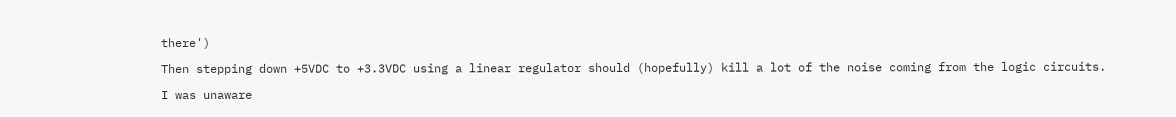there')

Then stepping down +5VDC to +3.3VDC using a linear regulator should (hopefully) kill a lot of the noise coming from the logic circuits.

I was unaware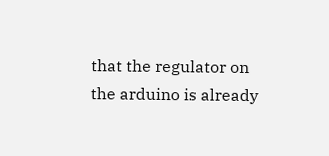that the regulator on the arduino is already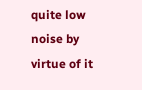quite low noise by virtue of it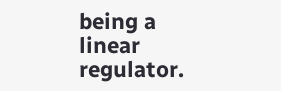being a linear regulator.